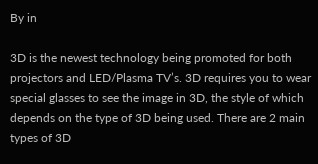By in

3D is the newest technology being promoted for both projectors and LED/Plasma TV’s. 3D requires you to wear special glasses to see the image in 3D, the style of which depends on the type of 3D being used. There are 2 main types of 3D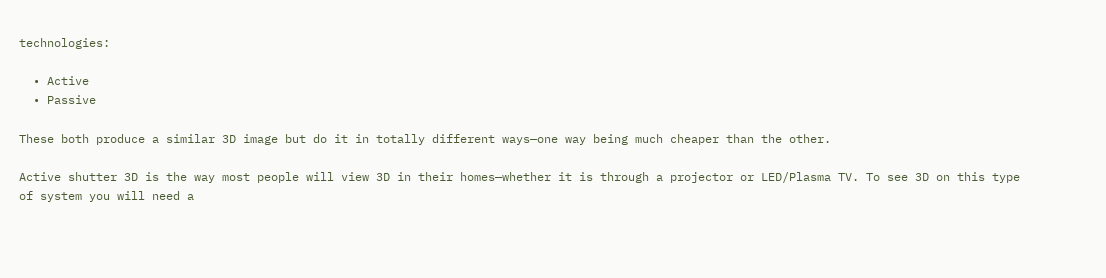technologies:

  • Active
  • Passive

These both produce a similar 3D image but do it in totally different ways—one way being much cheaper than the other.

Active shutter 3D is the way most people will view 3D in their homes—whether it is through a projector or LED/Plasma TV. To see 3D on this type of system you will need a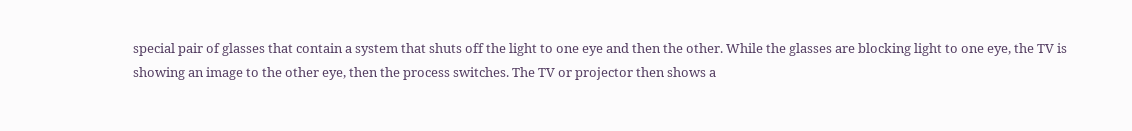special pair of glasses that contain a system that shuts off the light to one eye and then the other. While the glasses are blocking light to one eye, the TV is showing an image to the other eye, then the process switches. The TV or projector then shows a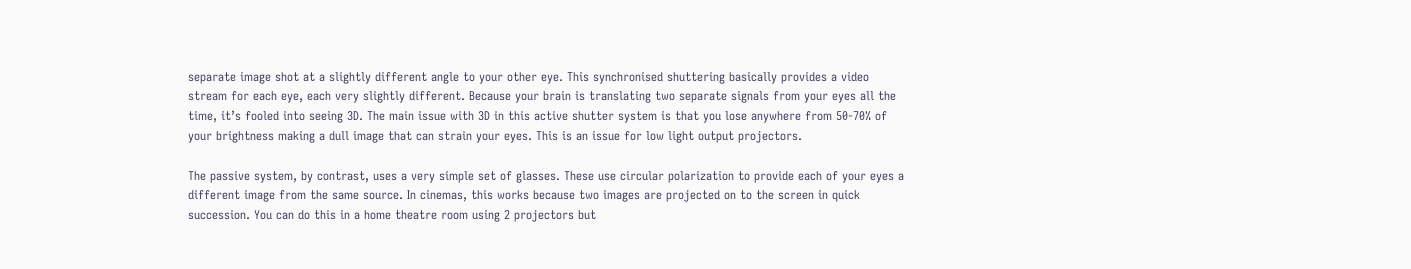separate image shot at a slightly different angle to your other eye. This synchronised shuttering basically provides a video stream for each eye, each very slightly different. Because your brain is translating two separate signals from your eyes all the time, it’s fooled into seeing 3D. The main issue with 3D in this active shutter system is that you lose anywhere from 50-70% of your brightness making a dull image that can strain your eyes. This is an issue for low light output projectors.

The passive system, by contrast, uses a very simple set of glasses. These use circular polarization to provide each of your eyes a different image from the same source. In cinemas, this works because two images are projected on to the screen in quick succession. You can do this in a home theatre room using 2 projectors but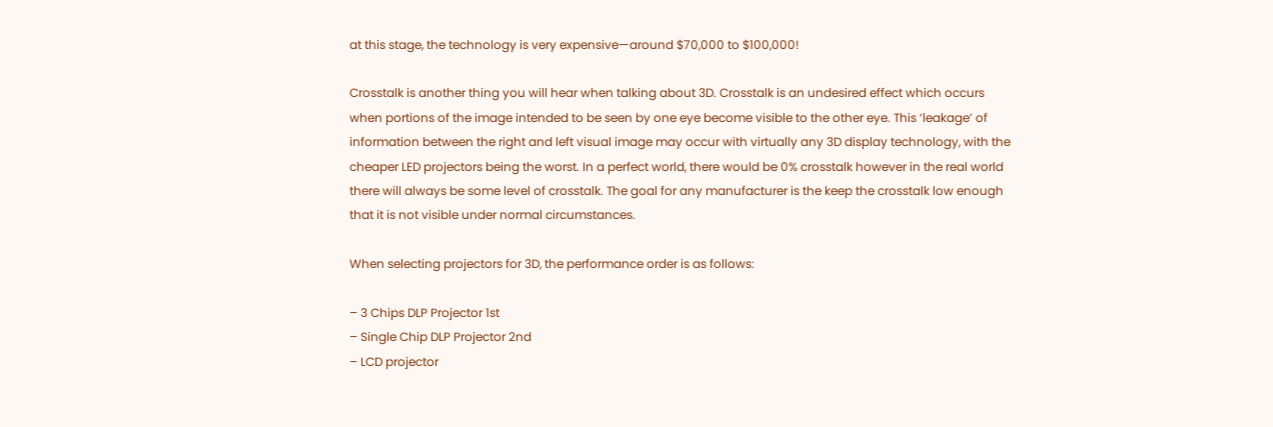at this stage, the technology is very expensive—around $70,000 to $100,000!

Crosstalk is another thing you will hear when talking about 3D. Crosstalk is an undesired effect which occurs when portions of the image intended to be seen by one eye become visible to the other eye. This ‘leakage’ of information between the right and left visual image may occur with virtually any 3D display technology, with the cheaper LED projectors being the worst. In a perfect world, there would be 0% crosstalk however in the real world there will always be some level of crosstalk. The goal for any manufacturer is the keep the crosstalk low enough that it is not visible under normal circumstances.

When selecting projectors for 3D, the performance order is as follows:

– 3 Chips DLP Projector 1st
– Single Chip DLP Projector 2nd
– LCD projector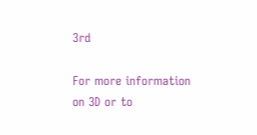3rd

For more information on 3D or to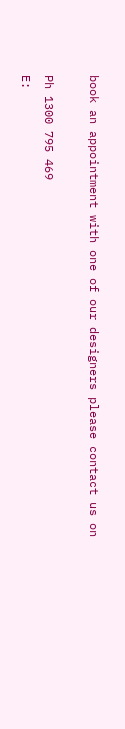book an appointment with one of our designers please contact us on

Ph 1300 795 469
E: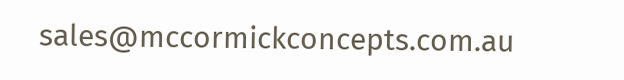sales@mccormickconcepts.com.au